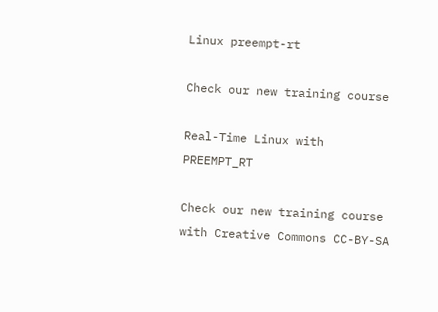Linux preempt-rt

Check our new training course

Real-Time Linux with PREEMPT_RT

Check our new training course
with Creative Commons CC-BY-SA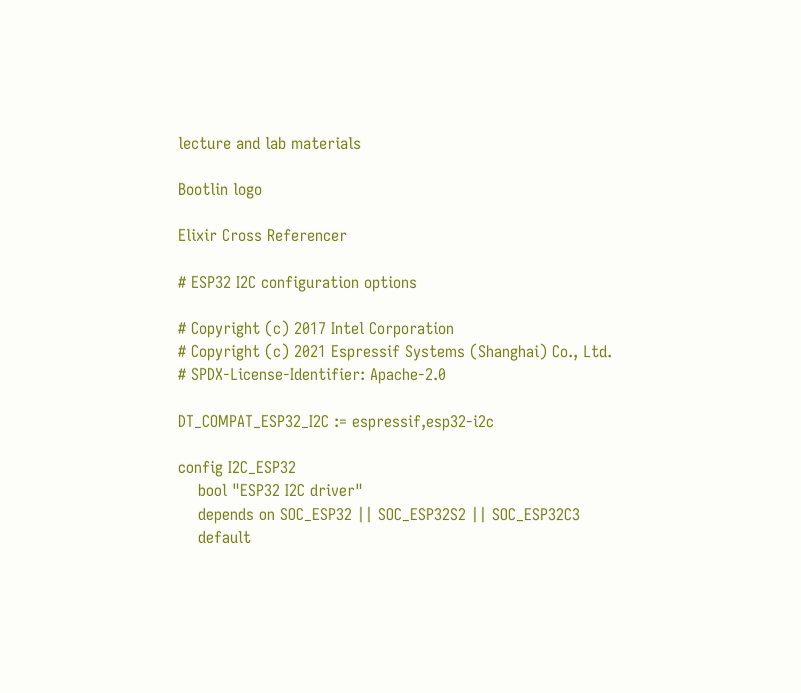lecture and lab materials

Bootlin logo

Elixir Cross Referencer

# ESP32 I2C configuration options

# Copyright (c) 2017 Intel Corporation
# Copyright (c) 2021 Espressif Systems (Shanghai) Co., Ltd.
# SPDX-License-Identifier: Apache-2.0

DT_COMPAT_ESP32_I2C := espressif,esp32-i2c

config I2C_ESP32
    bool "ESP32 I2C driver"
    depends on SOC_ESP32 || SOC_ESP32S2 || SOC_ESP32C3
    default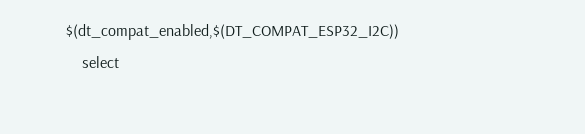$(dt_compat_enabled,$(DT_COMPAT_ESP32_I2C))
    select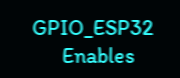GPIO_ESP32
      Enables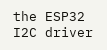the ESP32 I2C driver